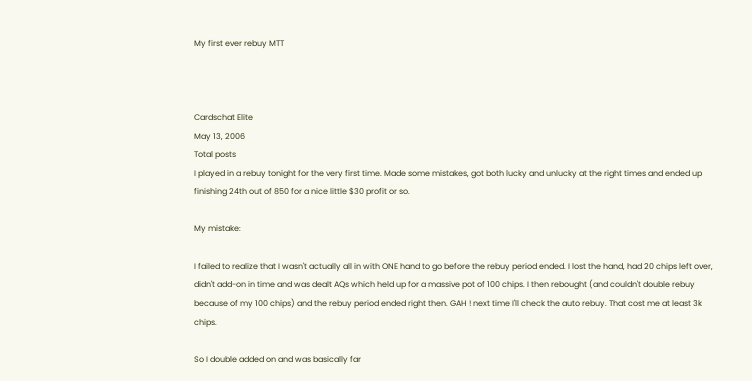My first ever rebuy MTT



Cardschat Elite
May 13, 2006
Total posts
I played in a rebuy tonight for the very first time. Made some mistakes, got both lucky and unlucky at the right times and ended up finishing 24th out of 850 for a nice little $30 profit or so.

My mistake:

I failed to realize that I wasn't actually all in with ONE hand to go before the rebuy period ended. I lost the hand, had 20 chips left over, didn't add-on in time and was dealt AQs which held up for a massive pot of 100 chips. I then rebought (and couldn't double rebuy because of my 100 chips) and the rebuy period ended right then. GAH ! next time I'll check the auto rebuy. That cost me at least 3k chips.

So I double added on and was basically far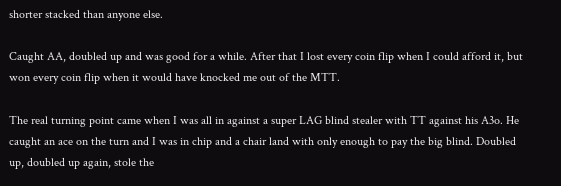shorter stacked than anyone else.

Caught AA, doubled up and was good for a while. After that I lost every coin flip when I could afford it, but won every coin flip when it would have knocked me out of the MTT.

The real turning point came when I was all in against a super LAG blind stealer with TT against his A3o. He caught an ace on the turn and I was in chip and a chair land with only enough to pay the big blind. Doubled up, doubled up again, stole the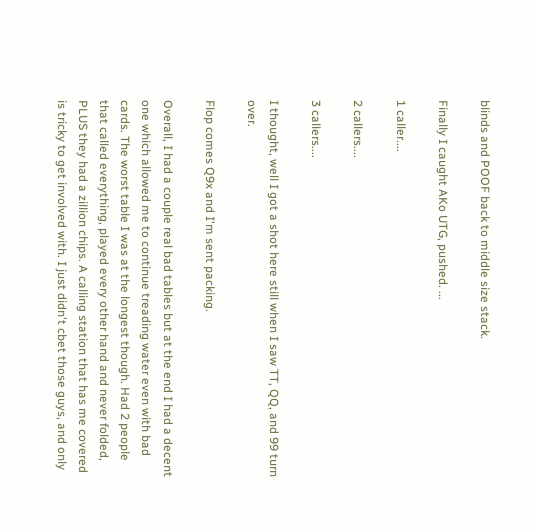blinds and POOF back to middle size stack.

Finally I caught AKo UTG, pushed. ...

1 caller....

2 callers....

3 callers....

I thought, well I got a shot here still when I saw TT, QQ, and 99 turn over.

Flop comes Q9x and I'm sent packing.

Overall, I had a couple real bad tables but at the end I had a decent one which allowed me to continue treading water even with bad cards. The worst table I was at the longest though. Had 2 people that called everything, played every other hand and never folded, PLUS they had a zillion chips. A calling station that has me covered is tricky to get involved with. I just didn't cbet those guys, and only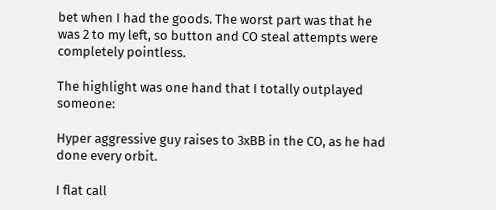bet when I had the goods. The worst part was that he was 2 to my left, so button and CO steal attempts were completely pointless.

The highlight was one hand that I totally outplayed someone:

Hyper aggressive guy raises to 3xBB in the CO, as he had done every orbit.

I flat call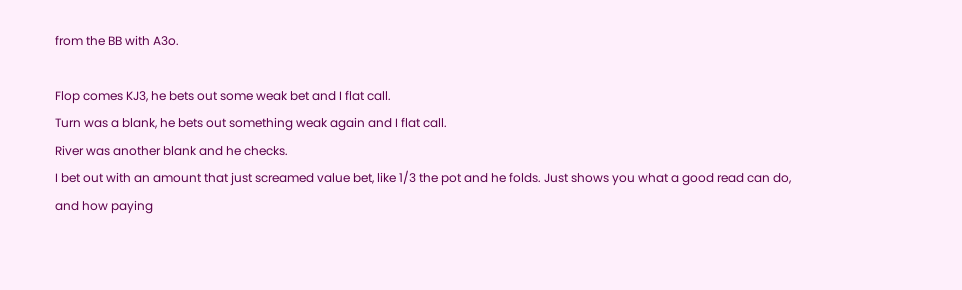from the BB with A3o.

Flop comes KJ3, he bets out some weak bet and I flat call.
Turn was a blank, he bets out something weak again and I flat call.
River was another blank and he checks.
I bet out with an amount that just screamed value bet, like 1/3 the pot and he folds. Just shows you what a good read can do, and how paying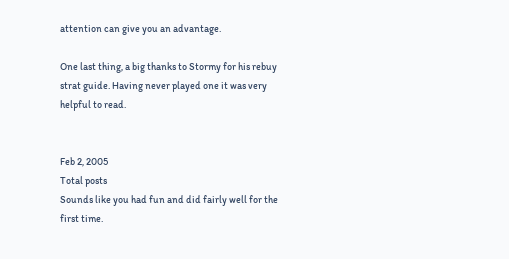attention can give you an advantage.

One last thing, a big thanks to Stormy for his rebuy strat guide. Having never played one it was very helpful to read.


Feb 2, 2005
Total posts
Sounds like you had fun and did fairly well for the first time.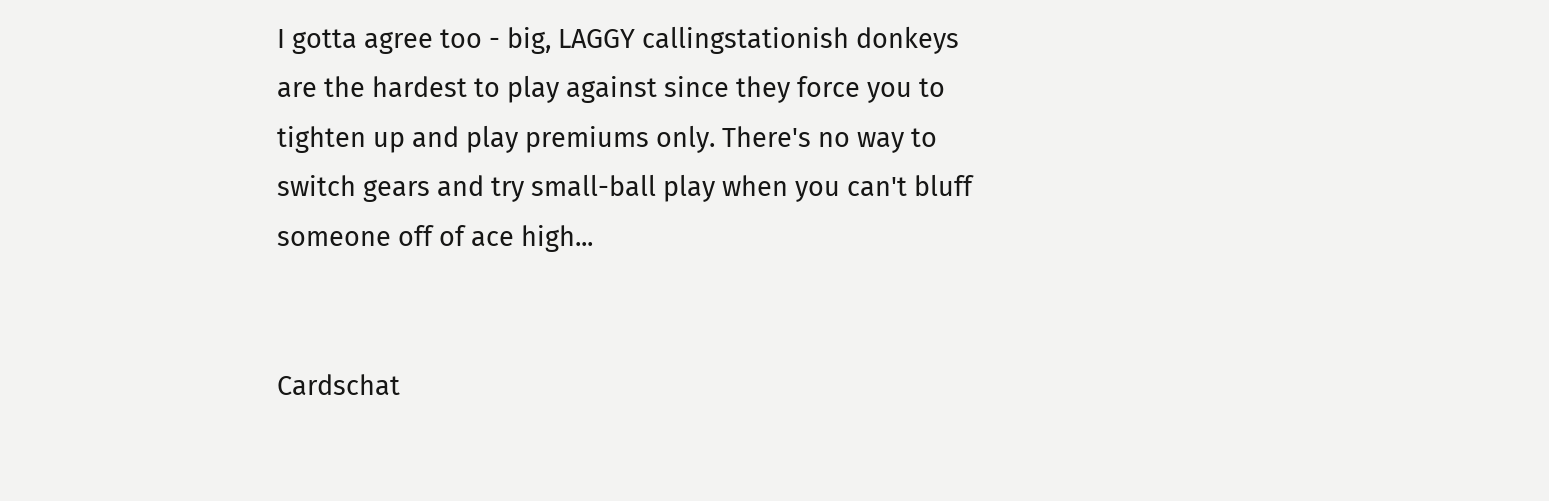I gotta agree too - big, LAGGY callingstationish donkeys are the hardest to play against since they force you to tighten up and play premiums only. There's no way to switch gears and try small-ball play when you can't bluff someone off of ace high...


Cardschat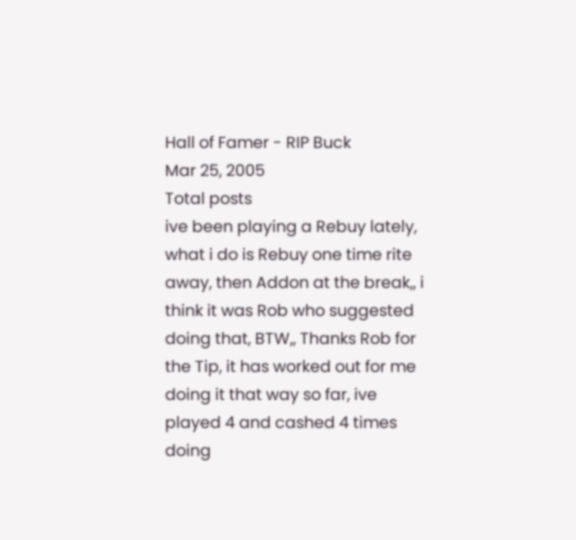Hall of Famer - RIP Buck
Mar 25, 2005
Total posts
ive been playing a Rebuy lately, what i do is Rebuy one time rite away, then Addon at the break,, i think it was Rob who suggested doing that, BTW,, Thanks Rob for the Tip, it has worked out for me doing it that way so far, ive played 4 and cashed 4 times doing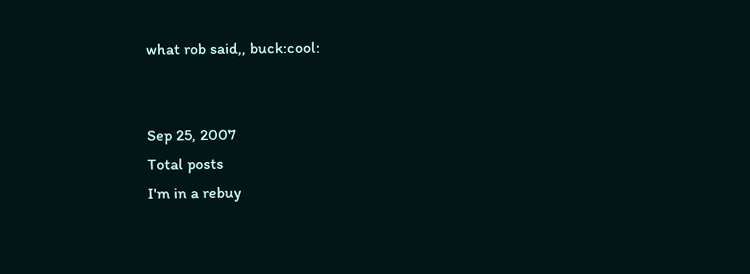what rob said,, buck:cool:


Sep 25, 2007
Total posts
I'm in a rebuy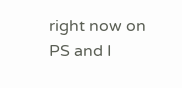right now on PS and I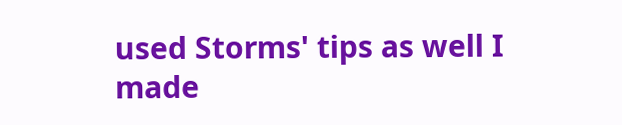used Storms' tips as well I made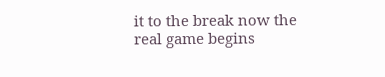it to the break now the real game begins